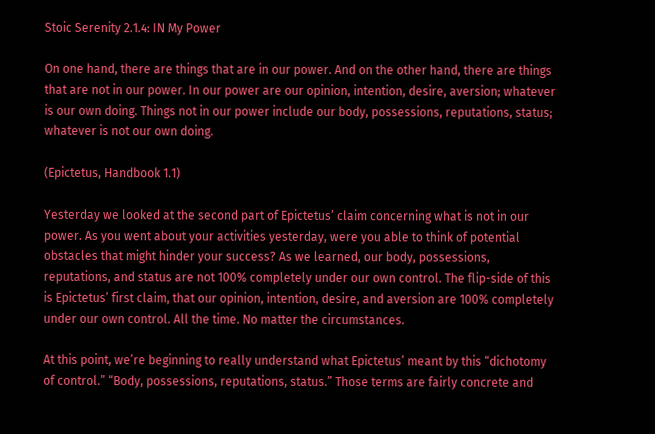Stoic Serenity 2.1.4: IN My Power

On one hand, there are things that are in our power. And on the other hand, there are things that are not in our power. In our power are our opinion, intention, desire, aversion; whatever is our own doing. Things not in our power include our body, possessions, reputations, status; whatever is not our own doing.

(Epictetus, Handbook 1.1)

Yesterday we looked at the second part of Epictetus’ claim concerning what is not in our power. As you went about your activities yesterday, were you able to think of potential obstacles that might hinder your success? As we learned, our body, possessions, reputations, and status are not 100% completely under our own control. The flip-side of this is Epictetus’ first claim, that our opinion, intention, desire, and aversion are 100% completely under our own control. All the time. No matter the circumstances.

At this point, we’re beginning to really understand what Epictetus’ meant by this “dichotomy of control.” “Body, possessions, reputations, status.” Those terms are fairly concrete and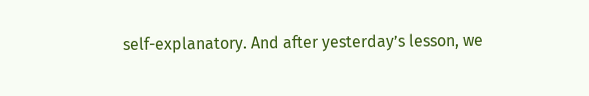self-explanatory. And after yesterday’s lesson, we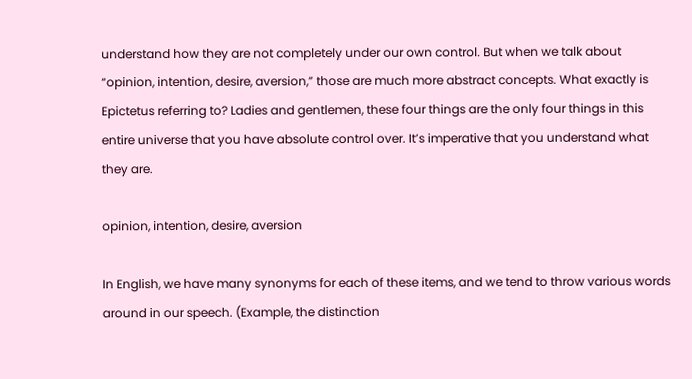understand how they are not completely under our own control. But when we talk about “opinion, intention, desire, aversion,” those are much more abstract concepts. What exactly is Epictetus referring to? Ladies and gentlemen, these four things are the only four things in this entire universe that you have absolute control over. It’s imperative that you understand what they are.

opinion, intention, desire, aversion

In English, we have many synonyms for each of these items, and we tend to throw various words around in our speech. (Example, the distinction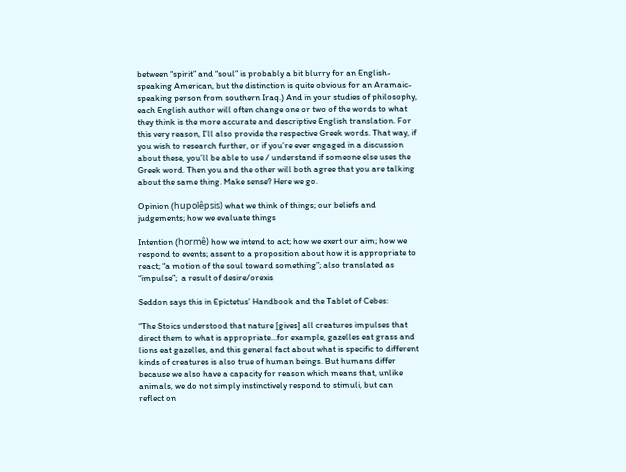between “spirit” and “soul” is probably a bit blurry for an English-speaking American, but the distinction is quite obvious for an Aramaic-speaking person from southern Iraq.) And in your studies of philosophy, each English author will often change one or two of the words to what they think is the more accurate and descriptive English translation. For this very reason, I’ll also provide the respective Greek words. That way, if you wish to research further, or if you’re ever engaged in a discussion about these, you’ll be able to use / understand if someone else uses the Greek word. Then you and the other will both agree that you are talking about the same thing. Make sense? Here we go.

Opinion (hupolêpsis) what we think of things; our beliefs and judgements; how we evaluate things

Intention (hormê) how we intend to act; how we exert our aim; how we respond to events; assent to a proposition about how it is appropriate to react; “a motion of the soul toward something”; also translated as “impulse”;  a result of desire/orexis

Seddon says this in Epictetus’ Handbook and the Tablet of Cebes:

“The Stoics understood that nature [gives] all creatures impulses that direct them to what is appropriate…for example, gazelles eat grass and lions eat gazelles, and this general fact about what is specific to different kinds of creatures is also true of human beings. But humans differ because we also have a capacity for reason which means that, unlike animals, we do not simply instinctively respond to stimuli, but can reflect on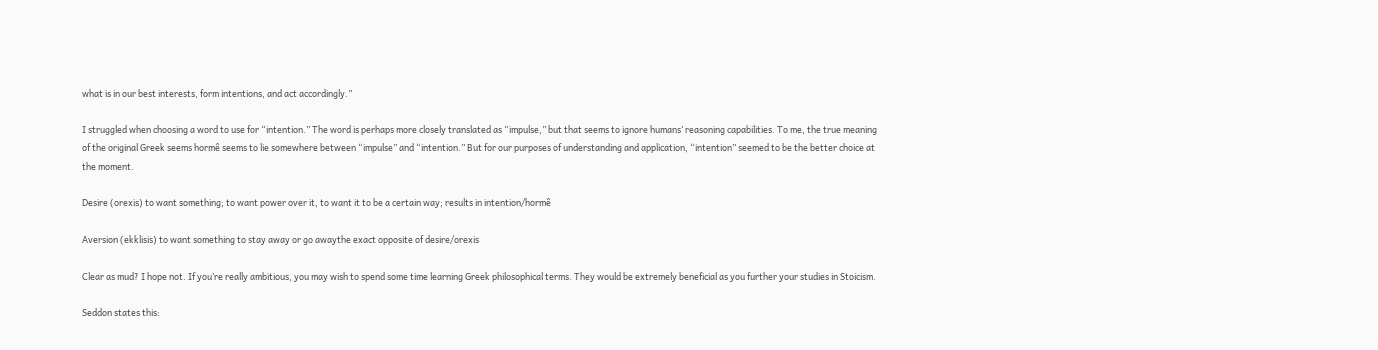what is in our best interests, form intentions, and act accordingly.”

I struggled when choosing a word to use for “intention.” The word is perhaps more closely translated as “impulse,” but that seems to ignore humans’ reasoning capabilities. To me, the true meaning of the original Greek seems hormê seems to lie somewhere between “impulse” and “intention.” But for our purposes of understanding and application, “intention” seemed to be the better choice at the moment.

Desire (orexis) to want something; to want power over it, to want it to be a certain way; results in intention/hormê

Aversion (ekklisis) to want something to stay away or go awaythe exact opposite of desire/orexis

Clear as mud? I hope not. If you’re really ambitious, you may wish to spend some time learning Greek philosophical terms. They would be extremely beneficial as you further your studies in Stoicism.

Seddon states this: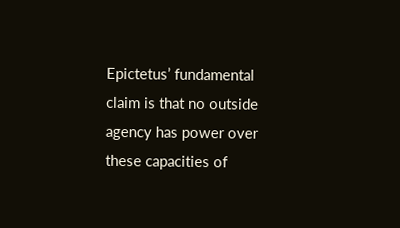Epictetus’ fundamental claim is that no outside agency has power over these capacities of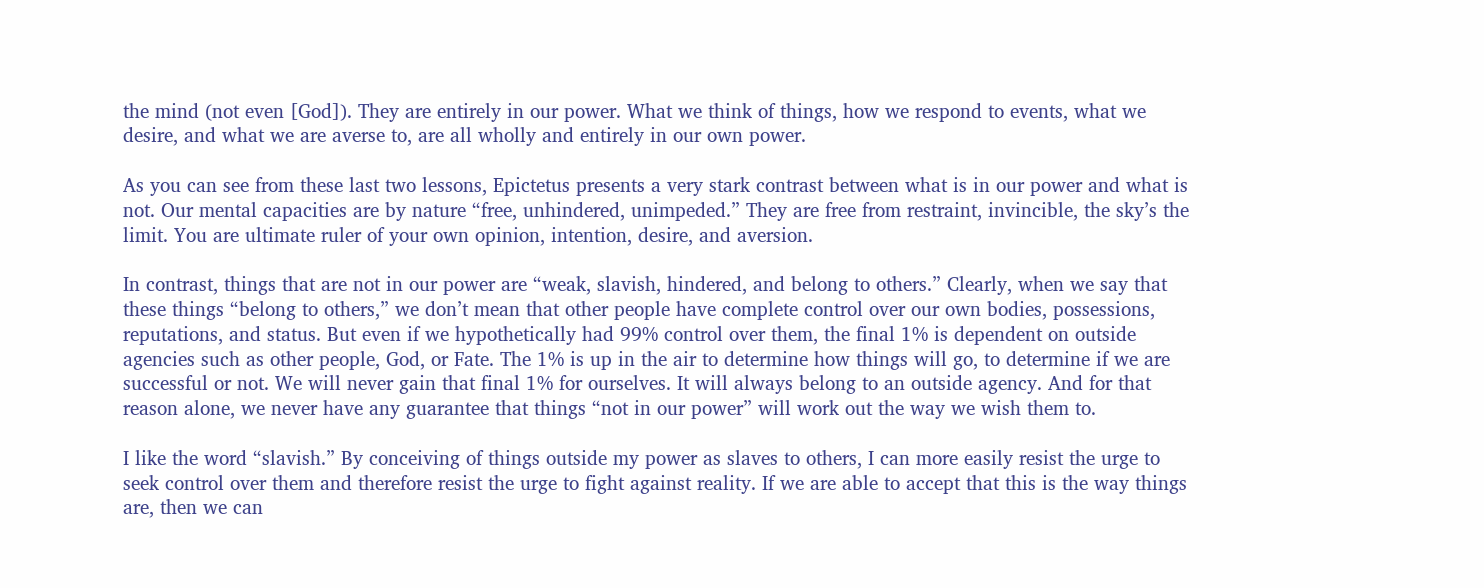the mind (not even [God]). They are entirely in our power. What we think of things, how we respond to events, what we desire, and what we are averse to, are all wholly and entirely in our own power.

As you can see from these last two lessons, Epictetus presents a very stark contrast between what is in our power and what is not. Our mental capacities are by nature “free, unhindered, unimpeded.” They are free from restraint, invincible, the sky’s the limit. You are ultimate ruler of your own opinion, intention, desire, and aversion.

In contrast, things that are not in our power are “weak, slavish, hindered, and belong to others.” Clearly, when we say that these things “belong to others,” we don’t mean that other people have complete control over our own bodies, possessions, reputations, and status. But even if we hypothetically had 99% control over them, the final 1% is dependent on outside agencies such as other people, God, or Fate. The 1% is up in the air to determine how things will go, to determine if we are successful or not. We will never gain that final 1% for ourselves. It will always belong to an outside agency. And for that reason alone, we never have any guarantee that things “not in our power” will work out the way we wish them to.

I like the word “slavish.” By conceiving of things outside my power as slaves to others, I can more easily resist the urge to seek control over them and therefore resist the urge to fight against reality. If we are able to accept that this is the way things are, then we can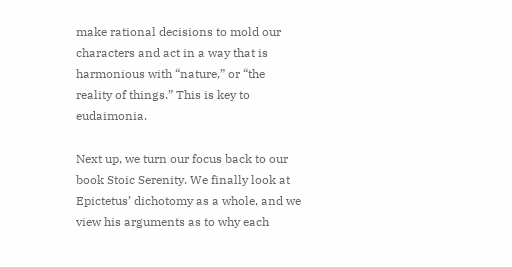make rational decisions to mold our characters and act in a way that is harmonious with “nature,” or “the reality of things.” This is key to eudaimonia.

Next up, we turn our focus back to our book Stoic Serenity. We finally look at Epictetus’ dichotomy as a whole, and we view his arguments as to why each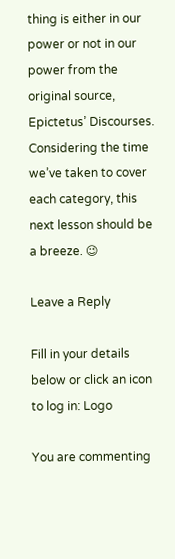thing is either in our power or not in our power from the original source, Epictetus’ Discourses. Considering the time we’ve taken to cover each category, this next lesson should be a breeze. 😉

Leave a Reply

Fill in your details below or click an icon to log in: Logo

You are commenting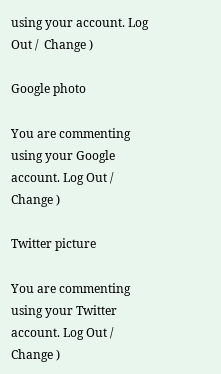using your account. Log Out /  Change )

Google photo

You are commenting using your Google account. Log Out /  Change )

Twitter picture

You are commenting using your Twitter account. Log Out /  Change )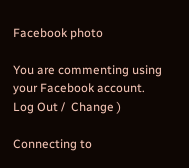Facebook photo

You are commenting using your Facebook account. Log Out /  Change )

Connecting to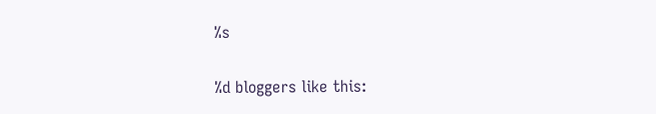%s

%d bloggers like this: